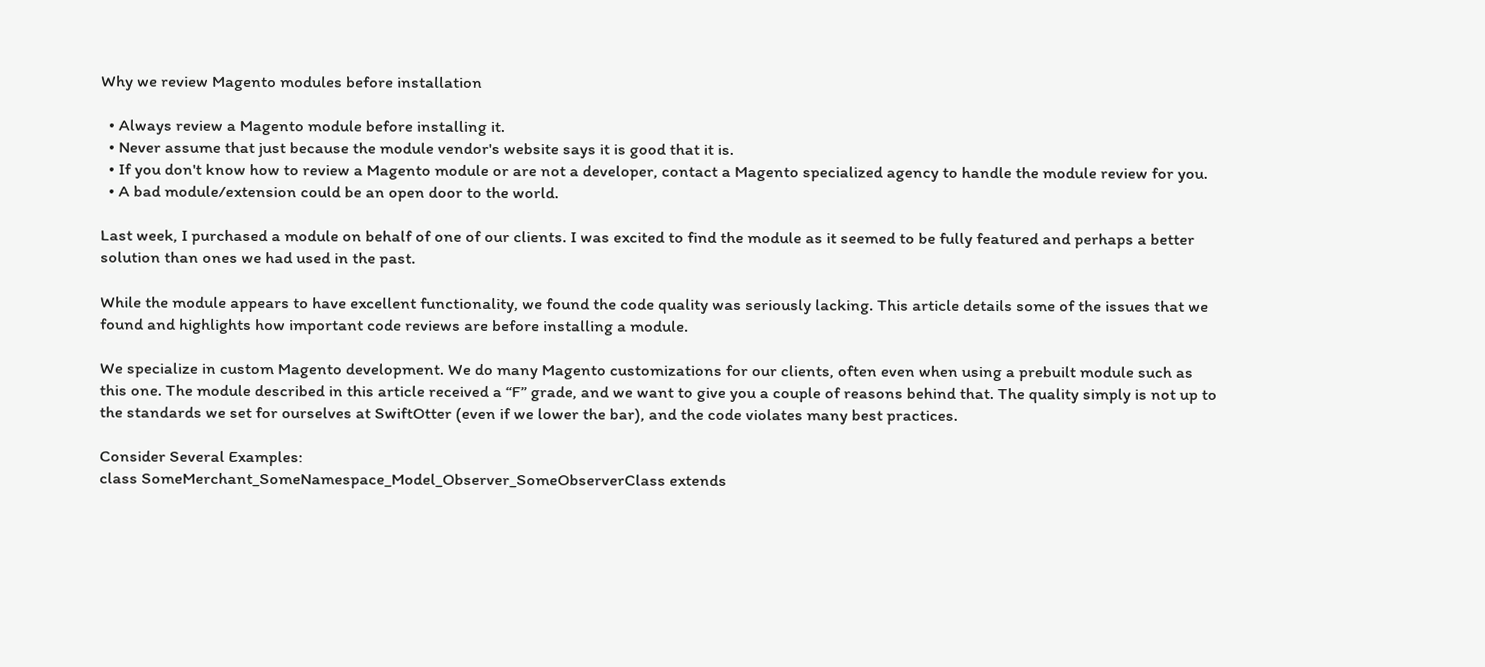Why we review Magento modules before installation

  • Always review a Magento module before installing it.
  • Never assume that just because the module vendor's website says it is good that it is.
  • If you don't know how to review a Magento module or are not a developer, contact a Magento specialized agency to handle the module review for you.
  • A bad module/extension could be an open door to the world.

Last week, I purchased a module on behalf of one of our clients. I was excited to find the module as it seemed to be fully featured and perhaps a better solution than ones we had used in the past.

While the module appears to have excellent functionality, we found the code quality was seriously lacking. This article details some of the issues that we found and highlights how important code reviews are before installing a module.

We specialize in custom Magento development. We do many Magento customizations for our clients, often even when using a prebuilt module such as this one. The module described in this article received a “F” grade, and we want to give you a couple of reasons behind that. The quality simply is not up to the standards we set for ourselves at SwiftOtter (even if we lower the bar), and the code violates many best practices.

Consider Several Examples:
class SomeMerchant_SomeNamespace_Model_Observer_SomeObserverClass extends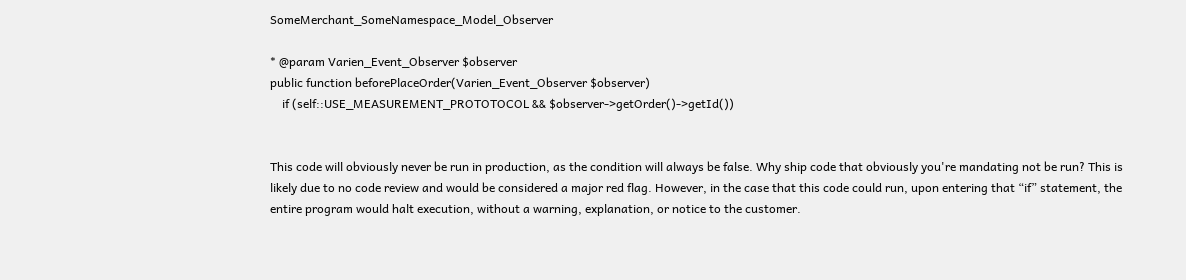SomeMerchant_SomeNamespace_Model_Observer

* @param Varien_Event_Observer $observer
public function beforePlaceOrder(Varien_Event_Observer $observer)
    if (self::USE_MEASUREMENT_PROTOTOCOL && $observer->getOrder()->getId())


This code will obviously never be run in production, as the condition will always be false. Why ship code that obviously you're mandating not be run? This is likely due to no code review and would be considered a major red flag. However, in the case that this code could run, upon entering that “if” statement, the entire program would halt execution, without a warning, explanation, or notice to the customer.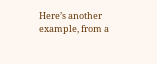Here’s another example, from a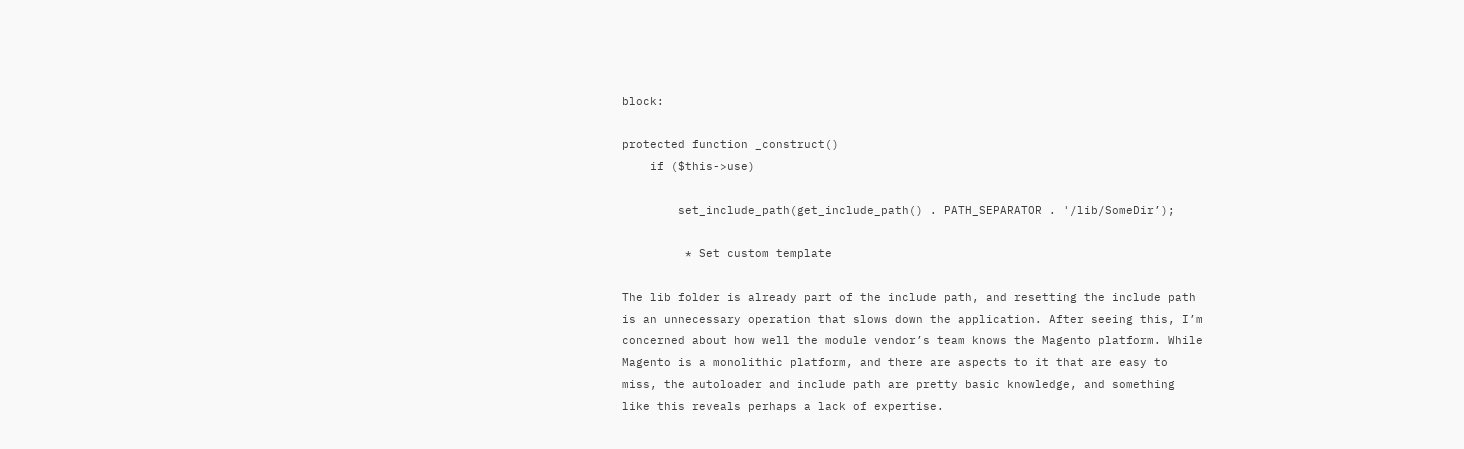block:

protected function _construct()
    if ($this->use)

        set_include_path(get_include_path() . PATH_SEPARATOR . '/lib/SomeDir’);

         * Set custom template

The lib folder is already part of the include path, and resetting the include path is an unnecessary operation that slows down the application. After seeing this, I’m concerned about how well the module vendor’s team knows the Magento platform. While Magento is a monolithic platform, and there are aspects to it that are easy to miss, the autoloader and include path are pretty basic knowledge, and something like this reveals perhaps a lack of expertise.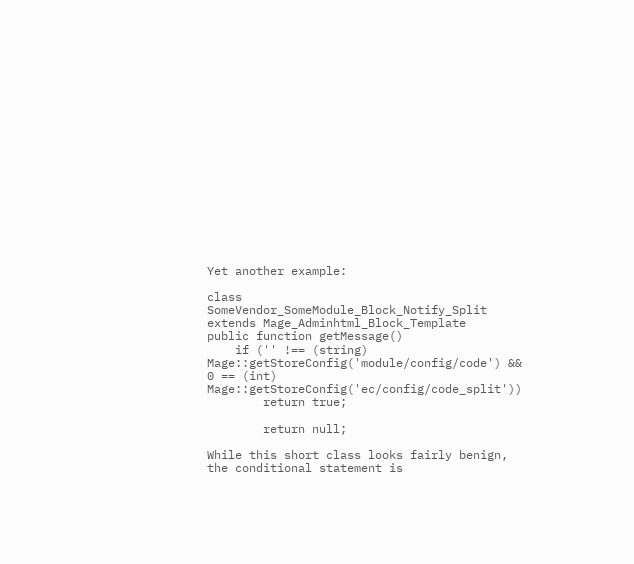Yet another example:

class SomeVendor_SomeModule_Block_Notify_Split extends Mage_Adminhtml_Block_Template
public function getMessage()
    if ('' !== (string) Mage::getStoreConfig('module/config/code') && 0 == (int) Mage::getStoreConfig('ec/config/code_split'))
        return true;

        return null;

While this short class looks fairly benign, the conditional statement is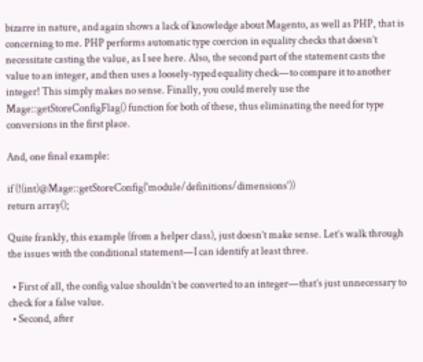bizarre in nature, and again shows a lack of knowledge about Magento, as well as PHP, that is concerning to me. PHP performs automatic type coercion in equality checks that doesn’t necessitate casting the value, as I see here. Also, the second part of the statement casts the value to an integer, and then uses a loosely-typed equality check—to compare it to another integer! This simply makes no sense. Finally, you could merely use the Mage::getStoreConfigFlag() function for both of these, thus eliminating the need for type conversions in the first place.

And, one final example:

if (!(int)@Mage::getStoreConfig('module/definitions/dimensions'))
return array();

Quite frankly, this example (from a helper class), just doesn’t make sense. Let’s walk through the issues with the conditional statement—I can identify at least three.

  • First of all, the config value shouldn’t be converted to an integer—that’s just unnecessary to check for a false value.
  • Second, after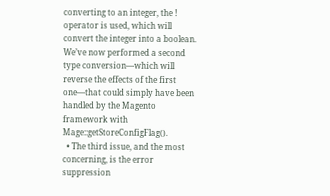converting to an integer, the ! operator is used, which will convert the integer into a boolean. We’ve now performed a second type conversion—which will reverse the effects of the first one—that could simply have been handled by the Magento framework with Mage::getStoreConfigFlag().
  • The third issue, and the most concerning, is the error suppression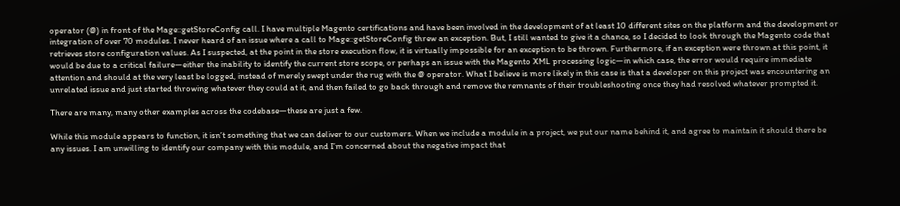operator (@) in front of the Mage::getStoreConfig call. I have multiple Magento certifications and have been involved in the development of at least 10 different sites on the platform and the development or integration of over 70 modules. I never heard of an issue where a call to Mage::getStoreConfig threw an exception. But, I still wanted to give it a chance, so I decided to look through the Magento code that retrieves store configuration values. As I suspected, at the point in the store execution flow, it is virtually impossible for an exception to be thrown. Furthermore, if an exception were thrown at this point, it would be due to a critical failure—either the inability to identify the current store scope, or perhaps an issue with the Magento XML processing logic—in which case, the error would require immediate attention and should at the very least be logged, instead of merely swept under the rug with the @ operator. What I believe is more likely in this case is that a developer on this project was encountering an unrelated issue and just started throwing whatever they could at it, and then failed to go back through and remove the remnants of their troubleshooting once they had resolved whatever prompted it.

There are many, many other examples across the codebase—these are just a few.

While this module appears to function, it isn’t something that we can deliver to our customers. When we include a module in a project, we put our name behind it, and agree to maintain it should there be any issues. I am unwilling to identify our company with this module, and I’m concerned about the negative impact that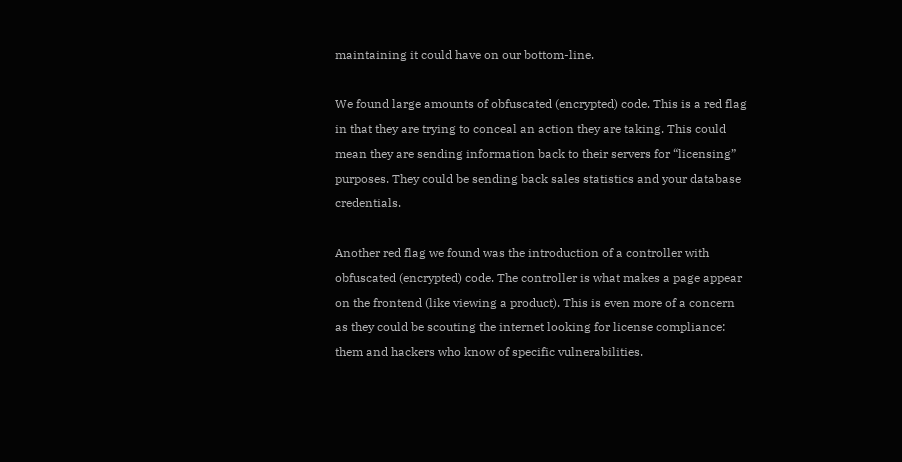maintaining it could have on our bottom-line.

We found large amounts of obfuscated (encrypted) code. This is a red flag in that they are trying to conceal an action they are taking. This could mean they are sending information back to their servers for “licensing” purposes. They could be sending back sales statistics and your database credentials.

Another red flag we found was the introduction of a controller with obfuscated (encrypted) code. The controller is what makes a page appear on the frontend (like viewing a product). This is even more of a concern as they could be scouting the internet looking for license compliance: them and hackers who know of specific vulnerabilities.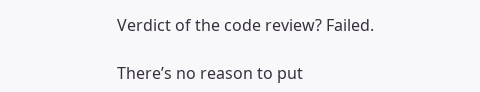Verdict of the code review? Failed.

There’s no reason to put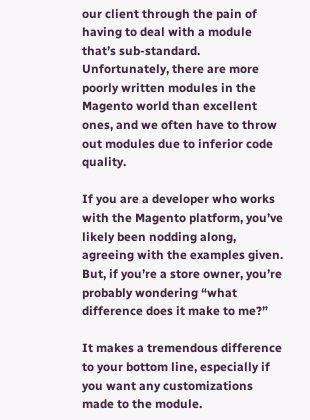our client through the pain of having to deal with a module that’s sub-standard. Unfortunately, there are more poorly written modules in the Magento world than excellent ones, and we often have to throw out modules due to inferior code quality.

If you are a developer who works with the Magento platform, you’ve likely been nodding along, agreeing with the examples given. But, if you’re a store owner, you’re probably wondering “what difference does it make to me?”

It makes a tremendous difference to your bottom line, especially if you want any customizations made to the module.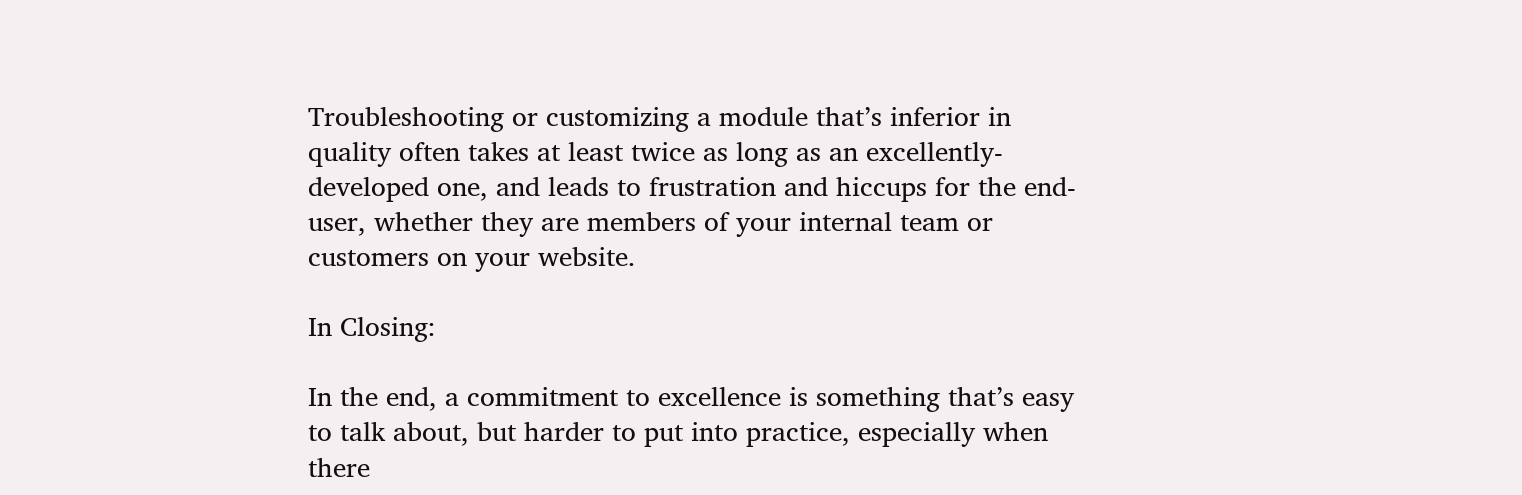Troubleshooting or customizing a module that’s inferior in quality often takes at least twice as long as an excellently-developed one, and leads to frustration and hiccups for the end-user, whether they are members of your internal team or customers on your website.

In Closing:

In the end, a commitment to excellence is something that’s easy to talk about, but harder to put into practice, especially when there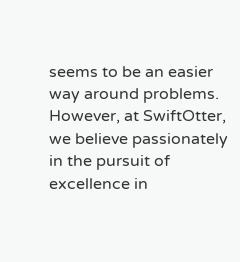seems to be an easier way around problems. However, at SwiftOtter, we believe passionately in the pursuit of excellence in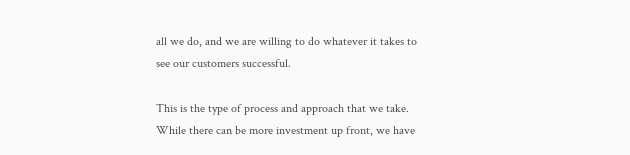all we do, and we are willing to do whatever it takes to see our customers successful.

This is the type of process and approach that we take. While there can be more investment up front, we have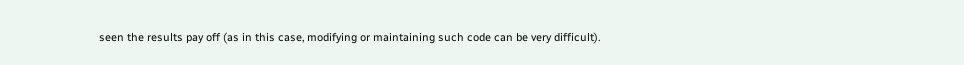seen the results pay off (as in this case, modifying or maintaining such code can be very difficult).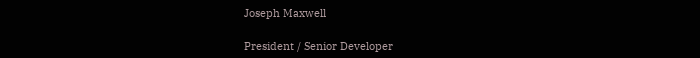Joseph Maxwell

President / Senior Developer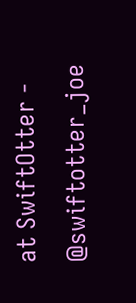at SwiftOtter - @swiftotter_joe